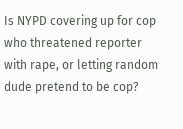Is NYPD covering up for cop who threatened reporter with rape, or letting random dude pretend to be cop?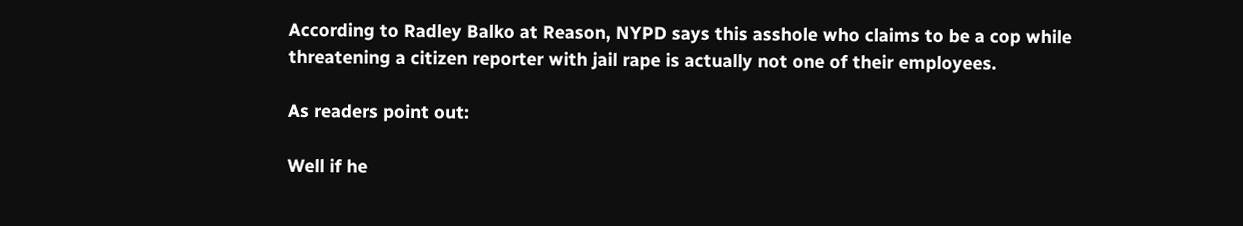According to Radley Balko at Reason, NYPD says this asshole who claims to be a cop while threatening a citizen reporter with jail rape is actually not one of their employees.

As readers point out:

Well if he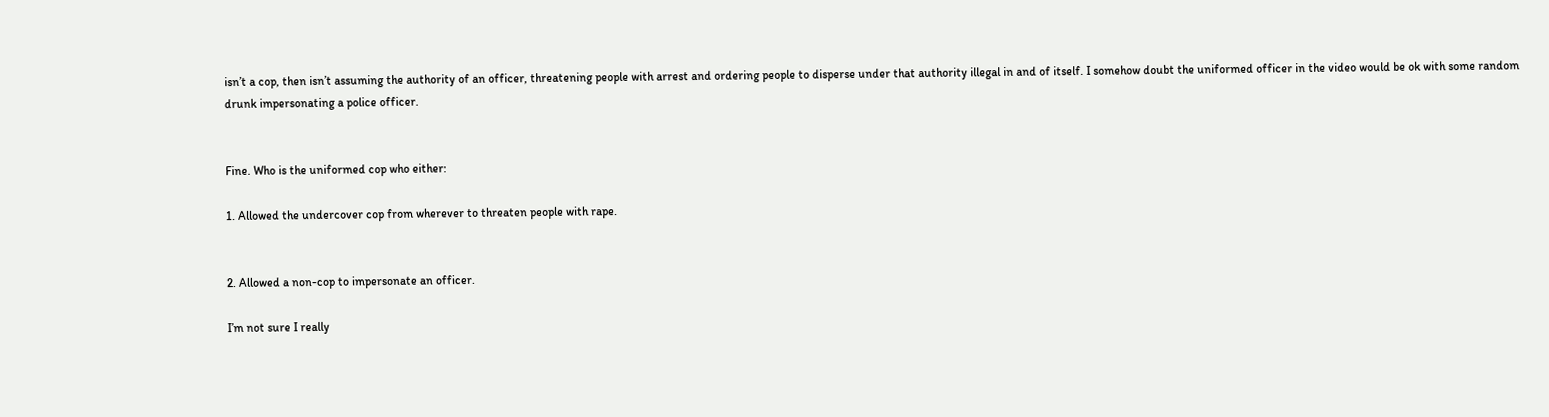isn’t a cop, then isn’t assuming the authority of an officer, threatening people with arrest and ordering people to disperse under that authority illegal in and of itself. I somehow doubt the uniformed officer in the video would be ok with some random drunk impersonating a police officer.


Fine. Who is the uniformed cop who either:

1. Allowed the undercover cop from wherever to threaten people with rape.


2. Allowed a non-cop to impersonate an officer.

I’m not sure I really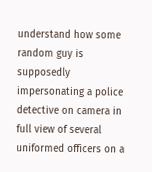understand how some random guy is supposedly impersonating a police detective on camera in full view of several uniformed officers on a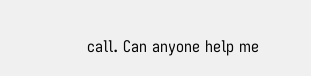call. Can anyone help me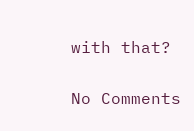with that?

No Comments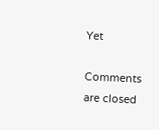Yet

Comments are closed